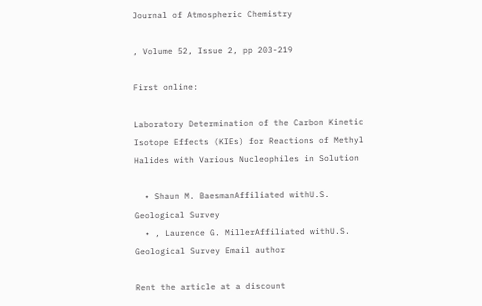Journal of Atmospheric Chemistry

, Volume 52, Issue 2, pp 203-219

First online:

Laboratory Determination of the Carbon Kinetic Isotope Effects (KIEs) for Reactions of Methyl Halides with Various Nucleophiles in Solution

  • Shaun M. BaesmanAffiliated withU.S. Geological Survey
  • , Laurence G. MillerAffiliated withU.S. Geological Survey Email author

Rent the article at a discount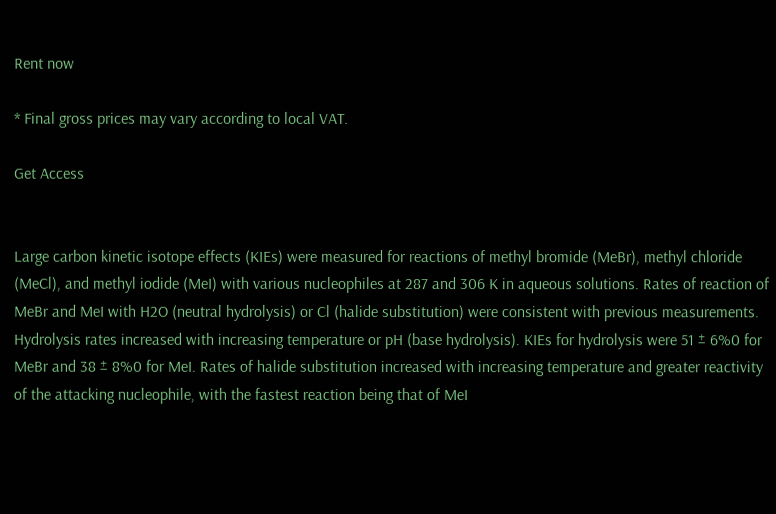Rent now

* Final gross prices may vary according to local VAT.

Get Access


Large carbon kinetic isotope effects (KIEs) were measured for reactions of methyl bromide (MeBr), methyl chloride (MeCl), and methyl iodide (MeI) with various nucleophiles at 287 and 306 K in aqueous solutions. Rates of reaction of MeBr and MeI with H2O (neutral hydrolysis) or Cl (halide substitution) were consistent with previous measurements. Hydrolysis rates increased with increasing temperature or pH (base hydrolysis). KIEs for hydrolysis were 51 ± 6%0 for MeBr and 38 ± 8%0 for MeI. Rates of halide substitution increased with increasing temperature and greater reactivity of the attacking nucleophile, with the fastest reaction being that of MeI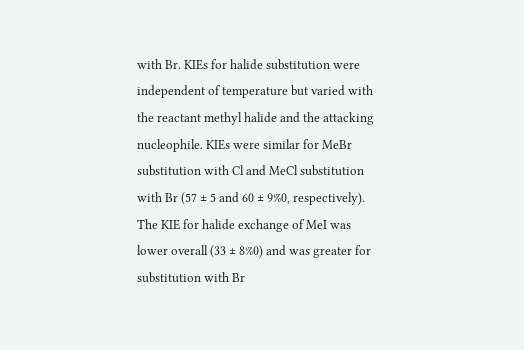with Br. KIEs for halide substitution were independent of temperature but varied with the reactant methyl halide and the attacking nucleophile. KIEs were similar for MeBr substitution with Cl and MeCl substitution with Br (57 ± 5 and 60 ± 9%0, respectively). The KIE for halide exchange of MeI was lower overall (33 ± 8%0) and was greater for substitution with Br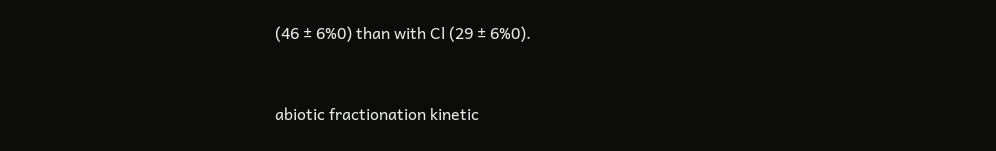(46 ± 6%0) than with Cl (29 ± 6%0).


abiotic fractionation kinetic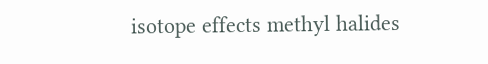isotope effects methyl halides